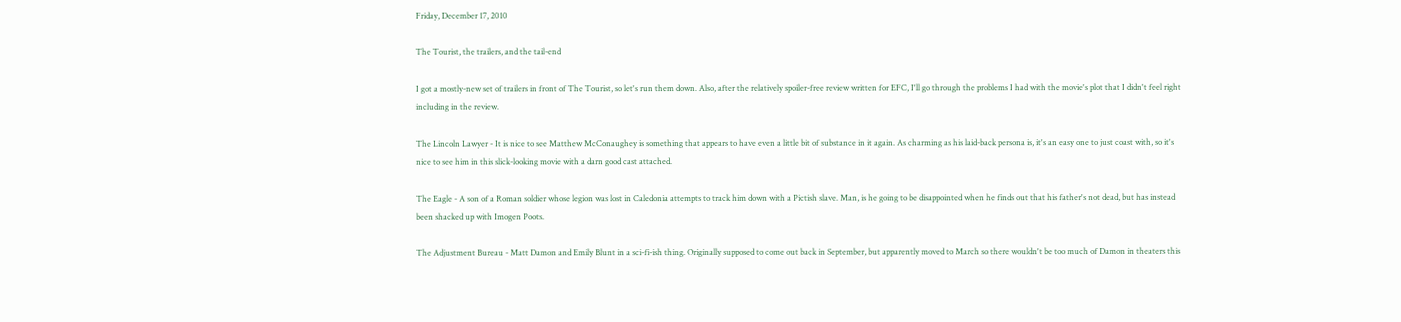Friday, December 17, 2010

The Tourist, the trailers, and the tail-end

I got a mostly-new set of trailers in front of The Tourist, so let's run them down. Also, after the relatively spoiler-free review written for EFC, I'll go through the problems I had with the movie's plot that I didn't feel right including in the review.

The Lincoln Lawyer - It is nice to see Matthew McConaughey is something that appears to have even a little bit of substance in it again. As charming as his laid-back persona is, it's an easy one to just coast with, so it's nice to see him in this slick-looking movie with a darn good cast attached.

The Eagle - A son of a Roman soldier whose legion was lost in Caledonia attempts to track him down with a Pictish slave. Man, is he going to be disappointed when he finds out that his father's not dead, but has instead been shacked up with Imogen Poots.

The Adjustment Bureau - Matt Damon and Emily Blunt in a sci-fi-ish thing. Originally supposed to come out back in September, but apparently moved to March so there wouldn't be too much of Damon in theaters this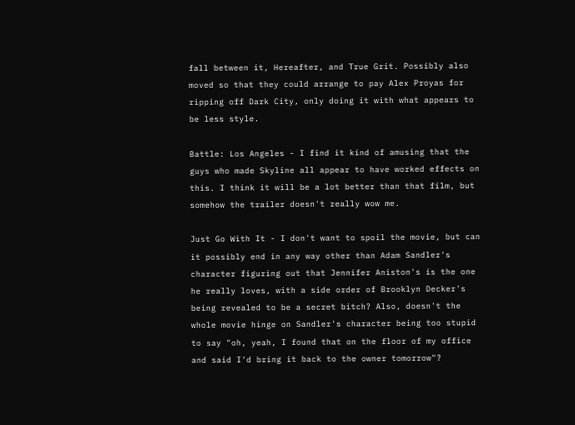fall between it, Hereafter, and True Grit. Possibly also moved so that they could arrange to pay Alex Proyas for ripping off Dark City, only doing it with what appears to be less style.

Battle: Los Angeles - I find it kind of amusing that the guys who made Skyline all appear to have worked effects on this. I think it will be a lot better than that film, but somehow the trailer doesn't really wow me.

Just Go With It - I don't want to spoil the movie, but can it possibly end in any way other than Adam Sandler's character figuring out that Jennifer Aniston's is the one he really loves, with a side order of Brooklyn Decker's being revealed to be a secret bitch? Also, doesn't the whole movie hinge on Sandler's character being too stupid to say "oh, yeah, I found that on the floor of my office and said I'd bring it back to the owner tomorrow"?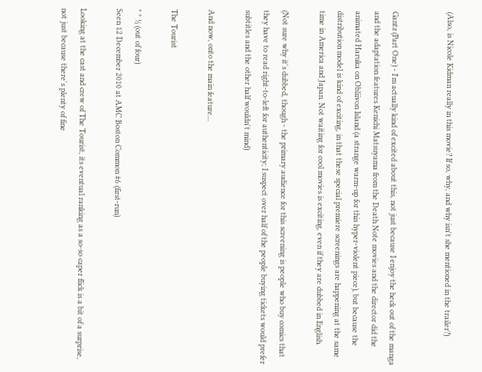(Also, is Nicole Kidman really in this movie? If so, why, and why isn't she mentioned in the trailer?)


Gantz (Part One) - I'm actually kind of excited about this, not just because I enjoy the heck out of the manga and the adaptation features Kenichi Matsuyama from the Death Note movies and the director did the animated Haruka on Obliivon Island (a strange warm-up for this hyper-violent piece), but because the distribution model is kind of exciting, in that these special premiere screenings are happening at the same time in America and Japan. Not waiting for cool movies is exciting, even if they are dubbed in English.

(Not sure why it's dubbed, though - the primary audience for this screening is people who buy comics that they have to read right-to-left for authenticity; I suspect over half of the people buying tickets would prefer subtitles and the other half wouldn't mind)

And now, onto the main feature...

The Tourist

* * ½ (out of four)
Seen 12 December 2010 at AMC Boston Common #6 (first-run)

Looking at the cast and crew of The Tourist, its eventual ranking as a so-so caper flick is a bit of a surprise, not just because there's plenty of fine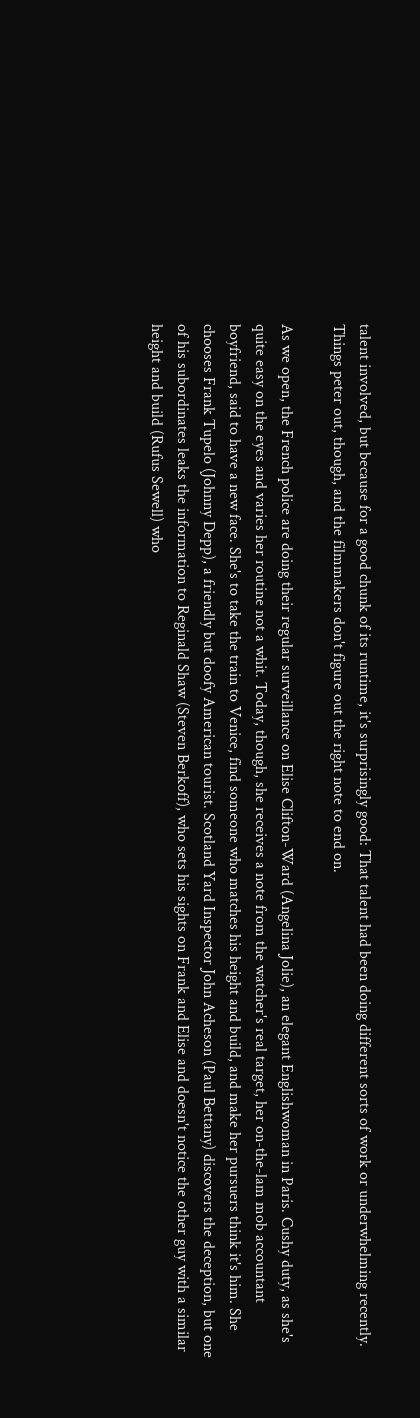talent involved, but because for a good chunk of its runtime, it's surprisingly good: That talent had been doing different sorts of work or underwhelming recently. Things peter out, though, and the filmmakers don't figure out the right note to end on.

As we open, the French police are doing their regular surveillance on Elise Clifton-Ward (Angelina Jolie), an elegant Englishwoman in Paris. Cushy duty, as she's quite easy on the eyes and varies her routine not a whit. Today, though, she receives a note from the watcher's real target, her on-the-lam mob accountant boyfriend, said to have a new face. She's to take the train to Venice, find someone who matches his height and build, and make her pursuers think it's him. She chooses Frank Tupelo (Johnny Depp), a friendly but doofy American tourist. Scotland Yard Inspector John Acheson (Paul Bettany) discovers the deception, but one of his subordinates leaks the information to Reginald Shaw (Steven Berkoff), who sets his sights on Frank and Elise and doesn't notice the other guy with a similar height and build (Rufus Sewell) who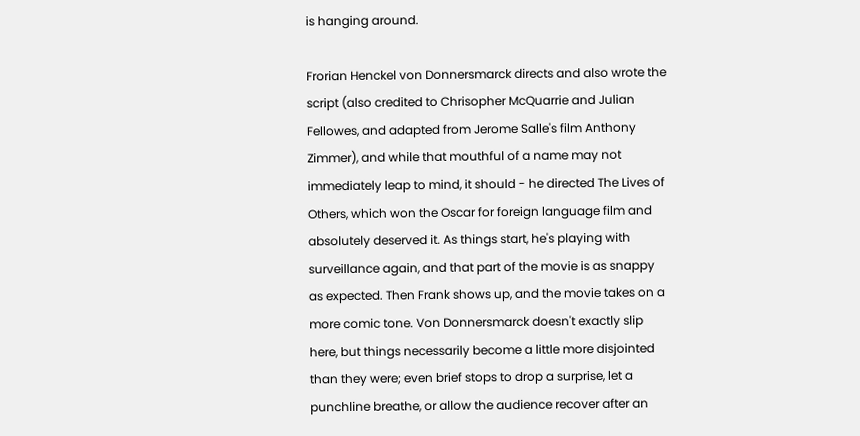is hanging around.

Frorian Henckel von Donnersmarck directs and also wrote the script (also credited to Chrisopher McQuarrie and Julian Fellowes, and adapted from Jerome Salle's film Anthony Zimmer), and while that mouthful of a name may not immediately leap to mind, it should - he directed The Lives of Others, which won the Oscar for foreign language film and absolutely deserved it. As things start, he's playing with surveillance again, and that part of the movie is as snappy as expected. Then Frank shows up, and the movie takes on a more comic tone. Von Donnersmarck doesn't exactly slip here, but things necessarily become a little more disjointed than they were; even brief stops to drop a surprise, let a punchline breathe, or allow the audience recover after an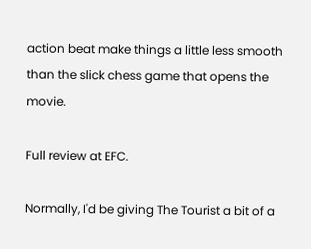action beat make things a little less smooth than the slick chess game that opens the movie.

Full review at EFC.

Normally, I'd be giving The Tourist a bit of a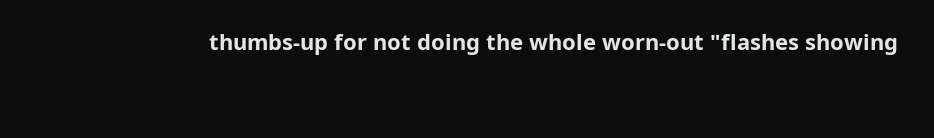thumbs-up for not doing the whole worn-out "flashes showing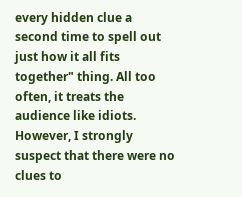every hidden clue a second time to spell out just how it all fits together" thing. All too often, it treats the audience like idiots. However, I strongly suspect that there were no clues to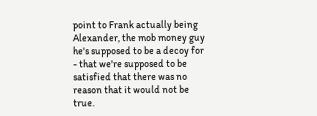point to Frank actually being Alexander, the mob money guy he's supposed to be a decoy for - that we're supposed to be satisfied that there was no reason that it would not be true.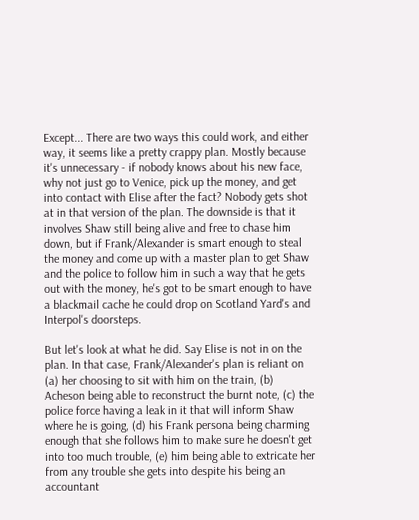Except... There are two ways this could work, and either way, it seems like a pretty crappy plan. Mostly because it's unnecessary - if nobody knows about his new face, why not just go to Venice, pick up the money, and get into contact with Elise after the fact? Nobody gets shot at in that version of the plan. The downside is that it involves Shaw still being alive and free to chase him down, but if Frank/Alexander is smart enough to steal the money and come up with a master plan to get Shaw and the police to follow him in such a way that he gets out with the money, he's got to be smart enough to have a blackmail cache he could drop on Scotland Yard's and Interpol's doorsteps.

But let's look at what he did. Say Elise is not in on the plan. In that case, Frank/Alexander's plan is reliant on (a) her choosing to sit with him on the train, (b) Acheson being able to reconstruct the burnt note, (c) the police force having a leak in it that will inform Shaw where he is going, (d) his Frank persona being charming enough that she follows him to make sure he doesn't get into too much trouble, (e) him being able to extricate her from any trouble she gets into despite his being an accountant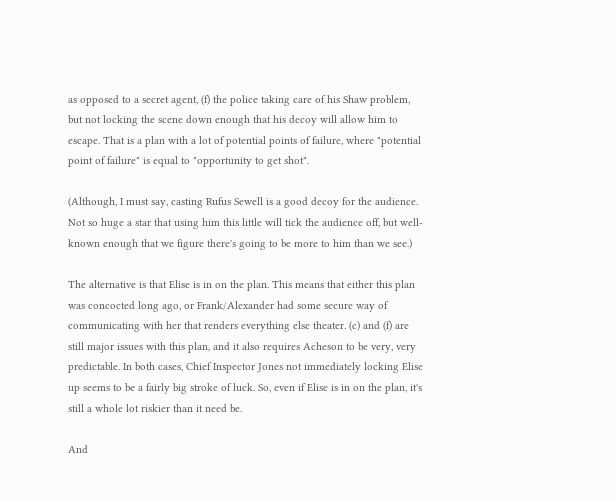as opposed to a secret agent, (f) the police taking care of his Shaw problem, but not locking the scene down enough that his decoy will allow him to escape. That is a plan with a lot of potential points of failure, where "potential point of failure" is equal to "opportunity to get shot".

(Although, I must say, casting Rufus Sewell is a good decoy for the audience. Not so huge a star that using him this little will tick the audience off, but well-known enough that we figure there's going to be more to him than we see.)

The alternative is that Elise is in on the plan. This means that either this plan was concocted long ago, or Frank/Alexander had some secure way of communicating with her that renders everything else theater. (c) and (f) are still major issues with this plan, and it also requires Acheson to be very, very predictable. In both cases, Chief Inspector Jones not immediately locking Elise up seems to be a fairly big stroke of luck. So, even if Elise is in on the plan, it's still a whole lot riskier than it need be.

And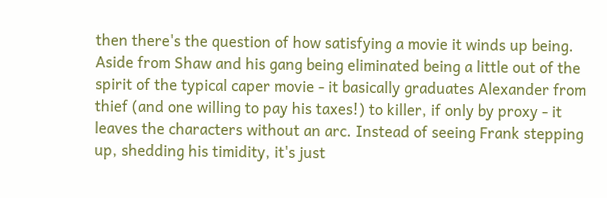then there's the question of how satisfying a movie it winds up being. Aside from Shaw and his gang being eliminated being a little out of the spirit of the typical caper movie - it basically graduates Alexander from thief (and one willing to pay his taxes!) to killer, if only by proxy - it leaves the characters without an arc. Instead of seeing Frank stepping up, shedding his timidity, it's just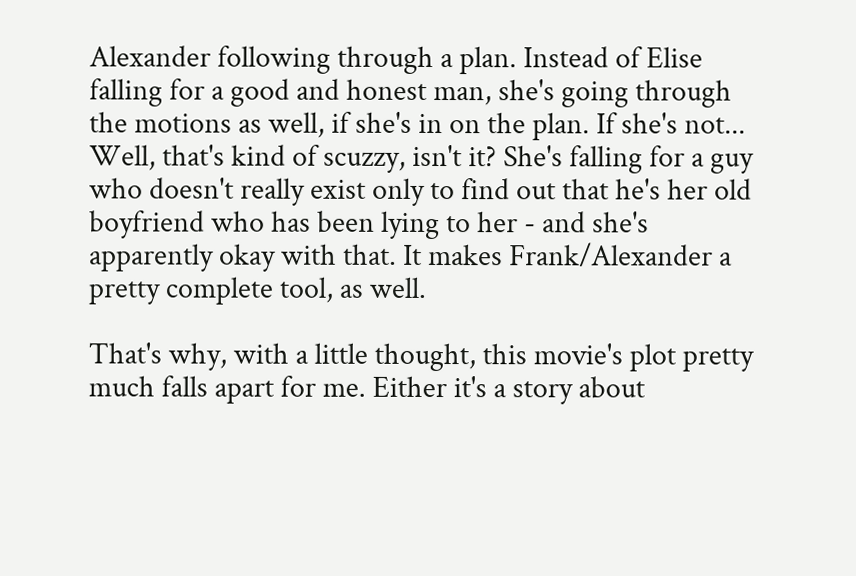Alexander following through a plan. Instead of Elise falling for a good and honest man, she's going through the motions as well, if she's in on the plan. If she's not... Well, that's kind of scuzzy, isn't it? She's falling for a guy who doesn't really exist only to find out that he's her old boyfriend who has been lying to her - and she's apparently okay with that. It makes Frank/Alexander a pretty complete tool, as well.

That's why, with a little thought, this movie's plot pretty much falls apart for me. Either it's a story about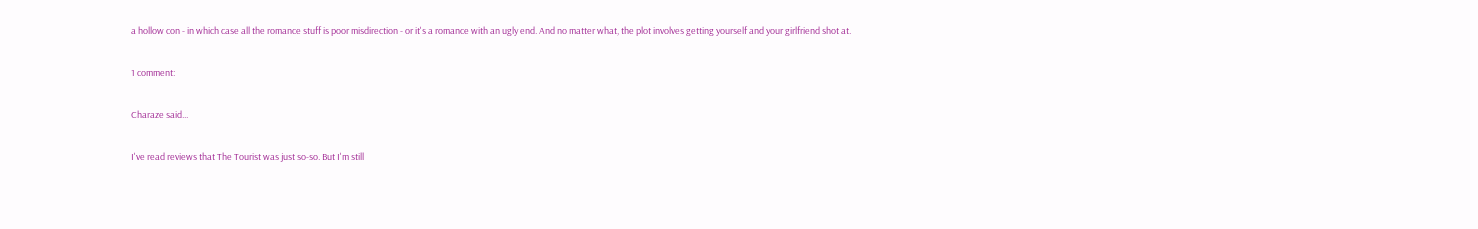a hollow con - in which case all the romance stuff is poor misdirection - or it's a romance with an ugly end. And no matter what, the plot involves getting yourself and your girlfriend shot at.

1 comment:

Charaze said...

I've read reviews that The Tourist was just so-so. But I'm still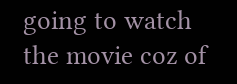going to watch the movie coz of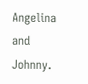Angelina and Johnny.